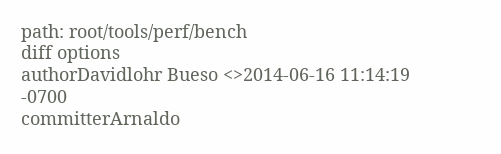path: root/tools/perf/bench
diff options
authorDavidlohr Bueso <>2014-06-16 11:14:19 -0700
committerArnaldo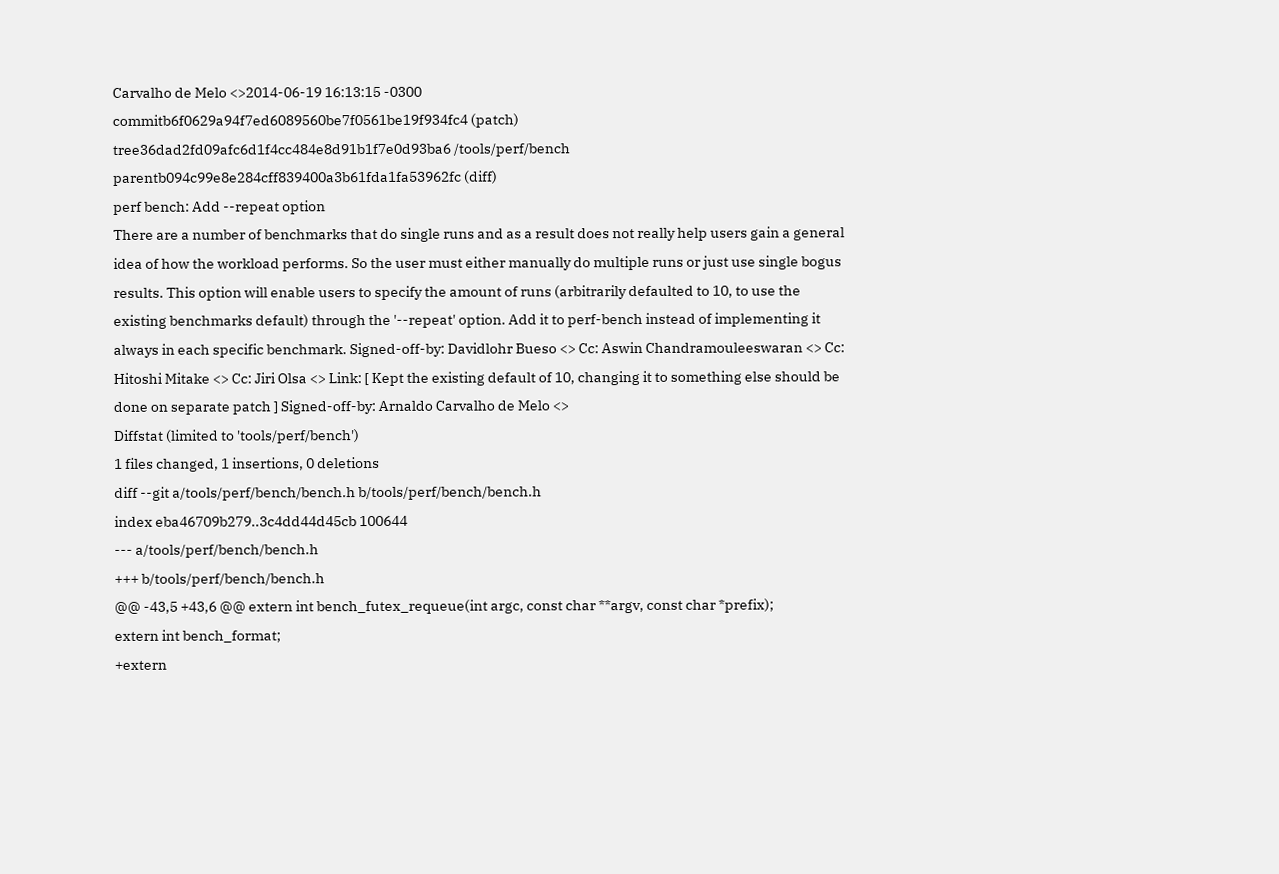Carvalho de Melo <>2014-06-19 16:13:15 -0300
commitb6f0629a94f7ed6089560be7f0561be19f934fc4 (patch)
tree36dad2fd09afc6d1f4cc484e8d91b1f7e0d93ba6 /tools/perf/bench
parentb094c99e8e284cff839400a3b61fda1fa53962fc (diff)
perf bench: Add --repeat option
There are a number of benchmarks that do single runs and as a result does not really help users gain a general idea of how the workload performs. So the user must either manually do multiple runs or just use single bogus results. This option will enable users to specify the amount of runs (arbitrarily defaulted to 10, to use the existing benchmarks default) through the '--repeat' option. Add it to perf-bench instead of implementing it always in each specific benchmark. Signed-off-by: Davidlohr Bueso <> Cc: Aswin Chandramouleeswaran <> Cc: Hitoshi Mitake <> Cc: Jiri Olsa <> Link: [ Kept the existing default of 10, changing it to something else should be done on separate patch ] Signed-off-by: Arnaldo Carvalho de Melo <>
Diffstat (limited to 'tools/perf/bench')
1 files changed, 1 insertions, 0 deletions
diff --git a/tools/perf/bench/bench.h b/tools/perf/bench/bench.h
index eba46709b279..3c4dd44d45cb 100644
--- a/tools/perf/bench/bench.h
+++ b/tools/perf/bench/bench.h
@@ -43,5 +43,6 @@ extern int bench_futex_requeue(int argc, const char **argv, const char *prefix);
extern int bench_format;
+extern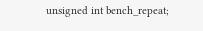unsigned int bench_repeat;